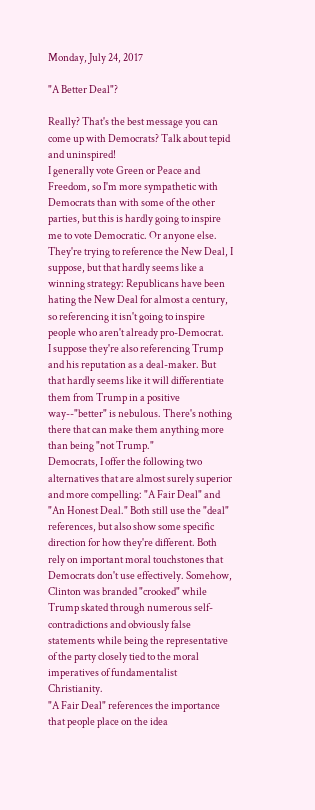Monday, July 24, 2017

"A Better Deal"?

Really? That's the best message you can come up with Democrats? Talk about tepid and uninspired!
I generally vote Green or Peace and Freedom, so I'm more sympathetic with Democrats than with some of the other parties, but this is hardly going to inspire me to vote Democratic. Or anyone else.
They're trying to reference the New Deal, I suppose, but that hardly seems like a winning strategy: Republicans have been hating the New Deal for almost a century, so referencing it isn't going to inspire people who aren't already pro-Democrat.
I suppose they're also referencing Trump and his reputation as a deal-maker. But that hardly seems like it will differentiate them from Trump in a positive way--"better" is nebulous. There's nothing there that can make them anything more than being "not Trump."
Democrats, I offer the following two alternatives that are almost surely superior and more compelling: "A Fair Deal" and "An Honest Deal." Both still use the "deal" references, but also show some specific direction for how they're different. Both rely on important moral touchstones that Democrats don't use effectively. Somehow, Clinton was branded "crooked" while Trump skated through numerous self-contradictions and obviously false statements while being the representative of the party closely tied to the moral imperatives of fundamentalist Christianity.
"A Fair Deal" references the importance that people place on the idea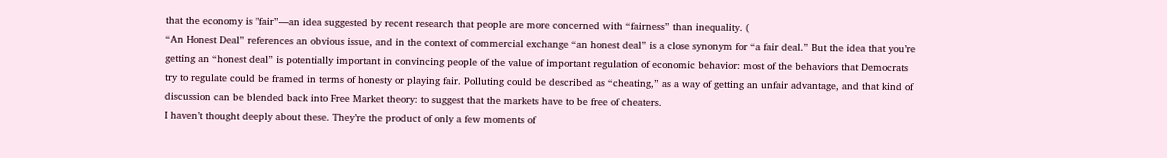that the economy is "fair”—an idea suggested by recent research that people are more concerned with “fairness” than inequality. (
“An Honest Deal” references an obvious issue, and in the context of commercial exchange “an honest deal” is a close synonym for “a fair deal.” But the idea that you’re getting an “honest deal” is potentially important in convincing people of the value of important regulation of economic behavior: most of the behaviors that Democrats try to regulate could be framed in terms of honesty or playing fair. Polluting could be described as “cheating,” as a way of getting an unfair advantage, and that kind of discussion can be blended back into Free Market theory: to suggest that the markets have to be free of cheaters.
I haven’t thought deeply about these. They’re the product of only a few moments of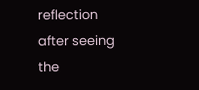reflection after seeing the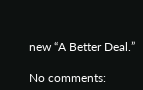new “A Better Deal.”

No comments: